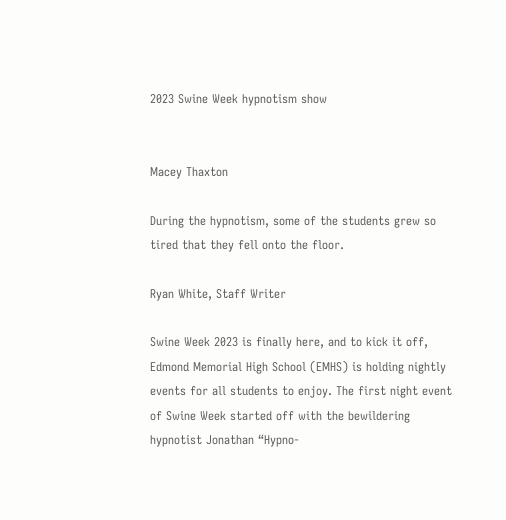2023 Swine Week hypnotism show


Macey Thaxton

During the hypnotism, some of the students grew so tired that they fell onto the floor.

Ryan White, Staff Writer

Swine Week 2023 is finally here, and to kick it off, Edmond Memorial High School (EMHS) is holding nightly events for all students to enjoy. The first night event of Swine Week started off with the bewildering hypnotist Jonathan “Hypno-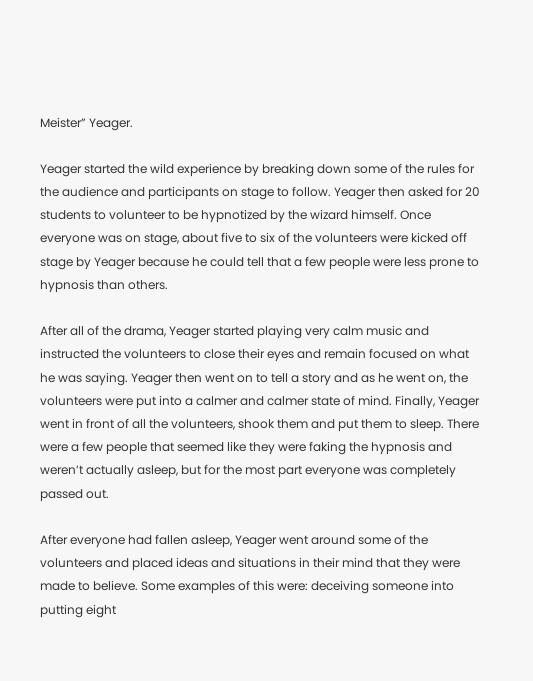Meister” Yeager.

Yeager started the wild experience by breaking down some of the rules for the audience and participants on stage to follow. Yeager then asked for 20 students to volunteer to be hypnotized by the wizard himself. Once everyone was on stage, about five to six of the volunteers were kicked off stage by Yeager because he could tell that a few people were less prone to hypnosis than others.

After all of the drama, Yeager started playing very calm music and instructed the volunteers to close their eyes and remain focused on what he was saying. Yeager then went on to tell a story and as he went on, the volunteers were put into a calmer and calmer state of mind. Finally, Yeager went in front of all the volunteers, shook them and put them to sleep. There were a few people that seemed like they were faking the hypnosis and weren’t actually asleep, but for the most part everyone was completely passed out.

After everyone had fallen asleep, Yeager went around some of the volunteers and placed ideas and situations in their mind that they were made to believe. Some examples of this were: deceiving someone into putting eight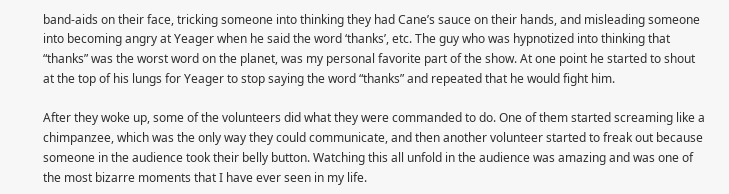band-aids on their face, tricking someone into thinking they had Cane’s sauce on their hands, and misleading someone into becoming angry at Yeager when he said the word ‘thanks’, etc. The guy who was hypnotized into thinking that “thanks” was the worst word on the planet, was my personal favorite part of the show. At one point he started to shout at the top of his lungs for Yeager to stop saying the word “thanks” and repeated that he would fight him.

After they woke up, some of the volunteers did what they were commanded to do. One of them started screaming like a chimpanzee, which was the only way they could communicate, and then another volunteer started to freak out because someone in the audience took their belly button. Watching this all unfold in the audience was amazing and was one of the most bizarre moments that I have ever seen in my life.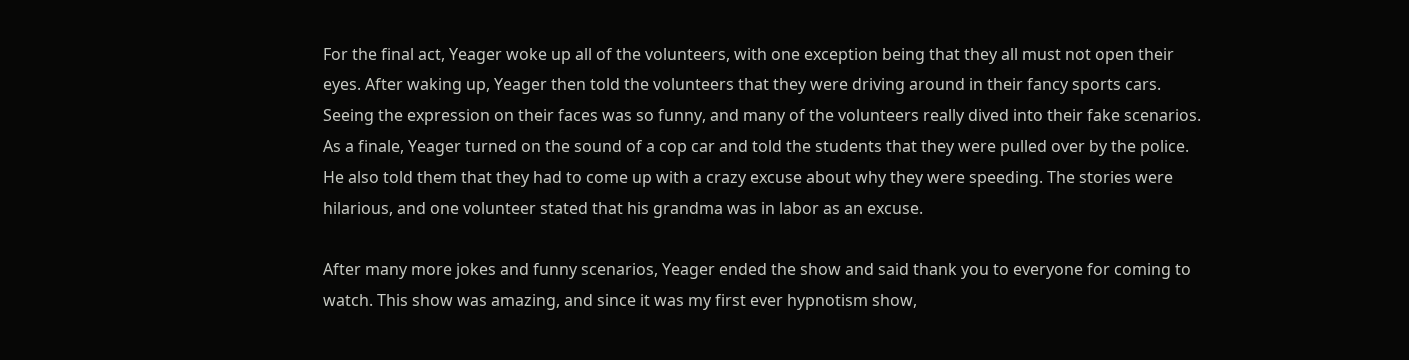For the final act, Yeager woke up all of the volunteers, with one exception being that they all must not open their eyes. After waking up, Yeager then told the volunteers that they were driving around in their fancy sports cars. Seeing the expression on their faces was so funny, and many of the volunteers really dived into their fake scenarios. As a finale, Yeager turned on the sound of a cop car and told the students that they were pulled over by the police. He also told them that they had to come up with a crazy excuse about why they were speeding. The stories were hilarious, and one volunteer stated that his grandma was in labor as an excuse.

After many more jokes and funny scenarios, Yeager ended the show and said thank you to everyone for coming to watch. This show was amazing, and since it was my first ever hypnotism show,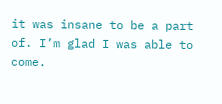it was insane to be a part of. I’m glad I was able to come.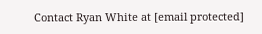Contact Ryan White at [email protected]